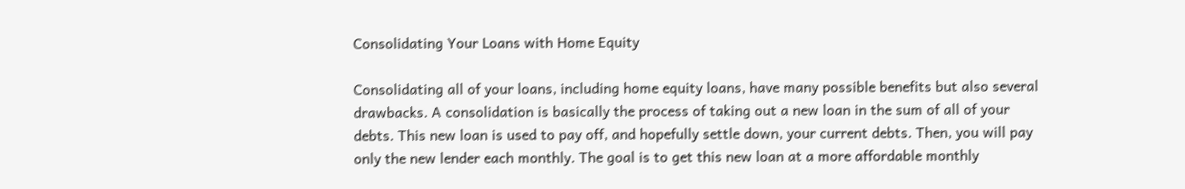Consolidating Your Loans with Home Equity

Consolidating all of your loans, including home equity loans, have many possible benefits but also several drawbacks. A consolidation is basically the process of taking out a new loan in the sum of all of your debts. This new loan is used to pay off, and hopefully settle down, your current debts. Then, you will pay only the new lender each monthly. The goal is to get this new loan at a more affordable monthly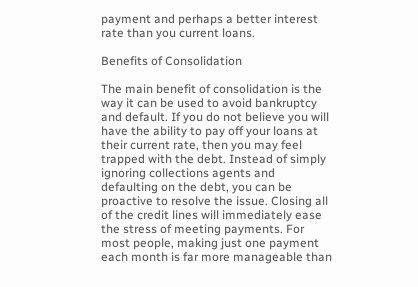payment and perhaps a better interest rate than you current loans.

Benefits of Consolidation

The main benefit of consolidation is the way it can be used to avoid bankruptcy and default. If you do not believe you will have the ability to pay off your loans at their current rate, then you may feel trapped with the debt. Instead of simply ignoring collections agents and defaulting on the debt, you can be proactive to resolve the issue. Closing all of the credit lines will immediately ease the stress of meeting payments. For most people, making just one payment each month is far more manageable than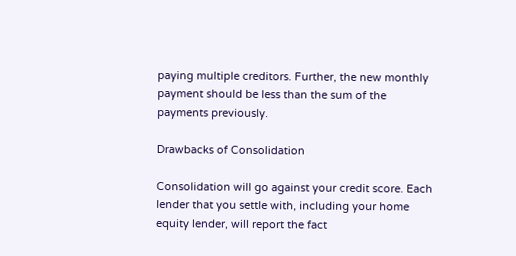paying multiple creditors. Further, the new monthly payment should be less than the sum of the payments previously.

Drawbacks of Consolidation

Consolidation will go against your credit score. Each lender that you settle with, including your home equity lender, will report the fact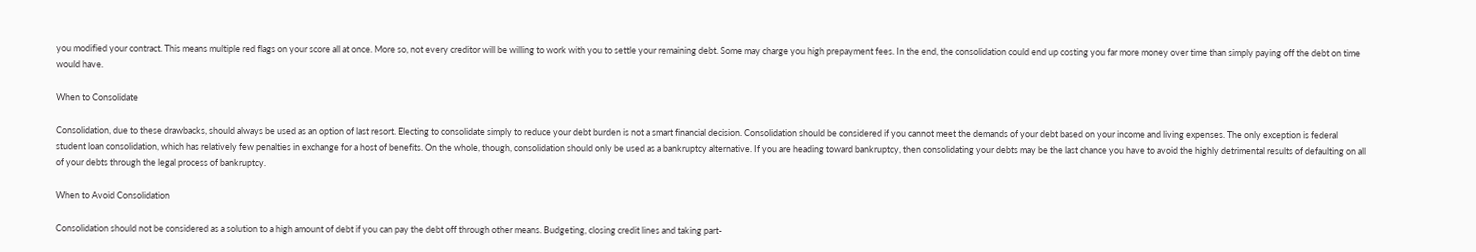you modified your contract. This means multiple red flags on your score all at once. More so, not every creditor will be willing to work with you to settle your remaining debt. Some may charge you high prepayment fees. In the end, the consolidation could end up costing you far more money over time than simply paying off the debt on time would have.

When to Consolidate

Consolidation, due to these drawbacks, should always be used as an option of last resort. Electing to consolidate simply to reduce your debt burden is not a smart financial decision. Consolidation should be considered if you cannot meet the demands of your debt based on your income and living expenses. The only exception is federal student loan consolidation, which has relatively few penalties in exchange for a host of benefits. On the whole, though, consolidation should only be used as a bankruptcy alternative. If you are heading toward bankruptcy, then consolidating your debts may be the last chance you have to avoid the highly detrimental results of defaulting on all of your debts through the legal process of bankruptcy.

When to Avoid Consolidation

Consolidation should not be considered as a solution to a high amount of debt if you can pay the debt off through other means. Budgeting, closing credit lines and taking part-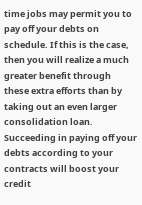time jobs may permit you to pay off your debts on schedule. If this is the case, then you will realize a much greater benefit through these extra efforts than by taking out an even larger consolidation loan. Succeeding in paying off your debts according to your contracts will boost your credit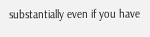substantially even if you have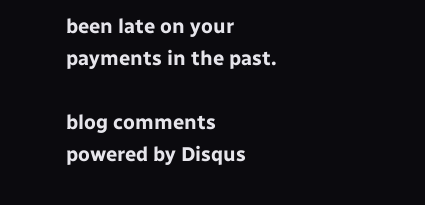been late on your payments in the past.

blog comments powered by Disqus